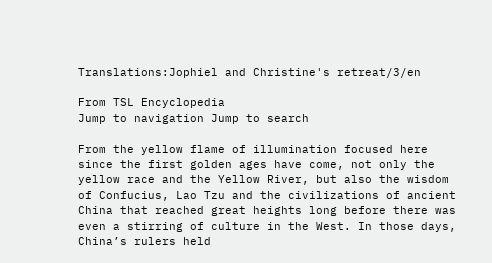Translations:Jophiel and Christine's retreat/3/en

From TSL Encyclopedia
Jump to navigation Jump to search

From the yellow flame of illumination focused here since the first golden ages have come, not only the yellow race and the Yellow River, but also the wisdom of Confucius, Lao Tzu and the civilizations of ancient China that reached great heights long before there was even a stirring of culture in the West. In those days, China’s rulers held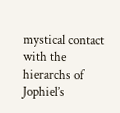mystical contact with the hierarchs of Jophiel’s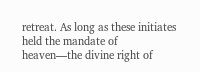retreat. As long as these initiates held the mandate of heaven—the divine right of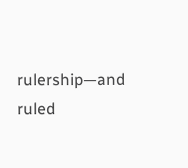rulership—and ruled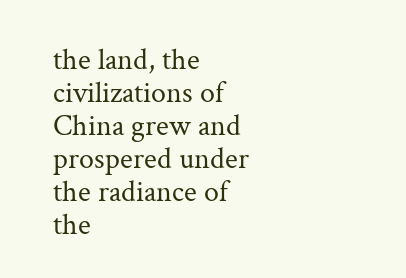the land, the civilizations of China grew and prospered under the radiance of the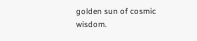golden sun of cosmic wisdom.